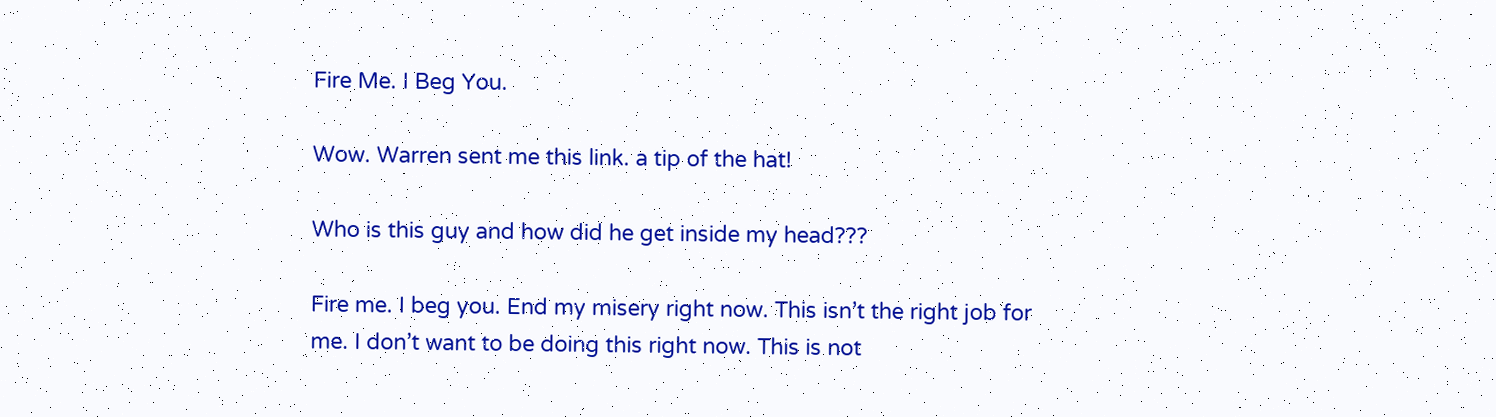Fire Me. I Beg You.

Wow. Warren sent me this link. a tip of the hat!

Who is this guy and how did he get inside my head???

Fire me. I beg you. End my misery right now. This isn’t the right job for me. I don’t want to be doing this right now. This is not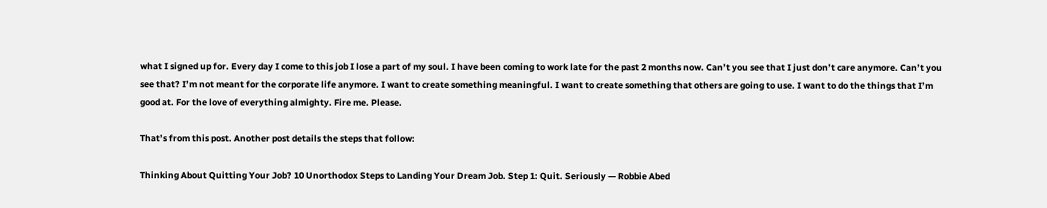what I signed up for. Every day I come to this job I lose a part of my soul. I have been coming to work late for the past 2 months now. Can’t you see that I just don’t care anymore. Can’t you see that? I’m not meant for the corporate life anymore. I want to create something meaningful. I want to create something that others are going to use. I want to do the things that I’m good at. For the love of everything almighty. Fire me. Please.

That’s from this post. Another post details the steps that follow:

Thinking About Quitting Your Job? 10 Unorthodox Steps to Landing Your Dream Job. Step 1: Quit. Seriously — Robbie Abed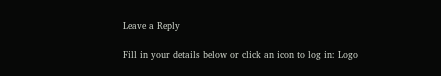Leave a Reply

Fill in your details below or click an icon to log in: Logo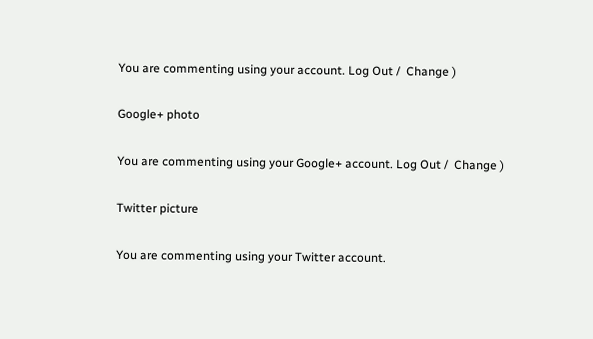You are commenting using your account. Log Out /  Change )

Google+ photo

You are commenting using your Google+ account. Log Out /  Change )

Twitter picture

You are commenting using your Twitter account.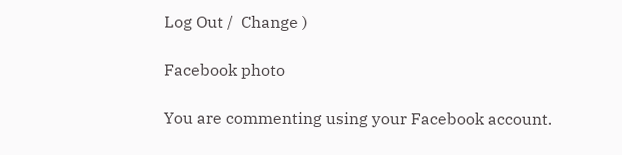Log Out /  Change )

Facebook photo

You are commenting using your Facebook account.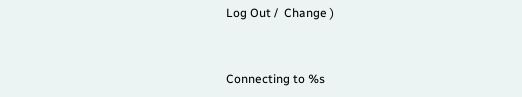Log Out /  Change )


Connecting to %s